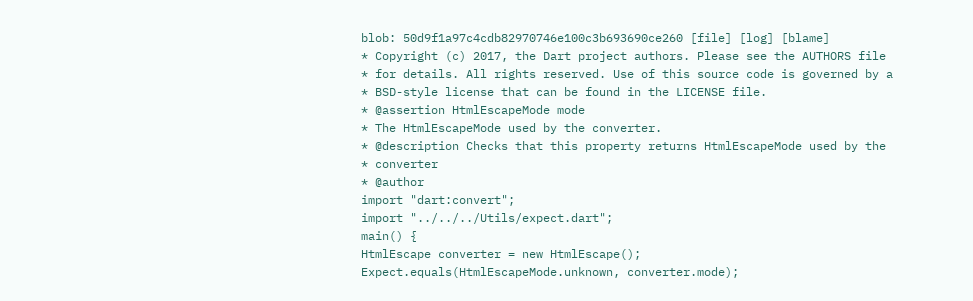blob: 50d9f1a97c4cdb82970746e100c3b693690ce260 [file] [log] [blame]
* Copyright (c) 2017, the Dart project authors. Please see the AUTHORS file
* for details. All rights reserved. Use of this source code is governed by a
* BSD-style license that can be found in the LICENSE file.
* @assertion HtmlEscapeMode mode
* The HtmlEscapeMode used by the converter.
* @description Checks that this property returns HtmlEscapeMode used by the
* converter
* @author
import "dart:convert";
import "../../../Utils/expect.dart";
main() {
HtmlEscape converter = new HtmlEscape();
Expect.equals(HtmlEscapeMode.unknown, converter.mode);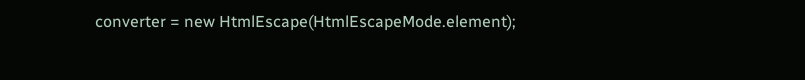converter = new HtmlEscape(HtmlEscapeMode.element);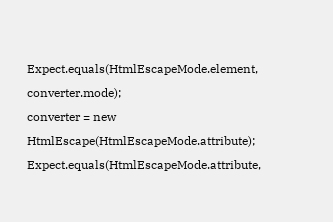Expect.equals(HtmlEscapeMode.element, converter.mode);
converter = new HtmlEscape(HtmlEscapeMode.attribute);
Expect.equals(HtmlEscapeMode.attribute,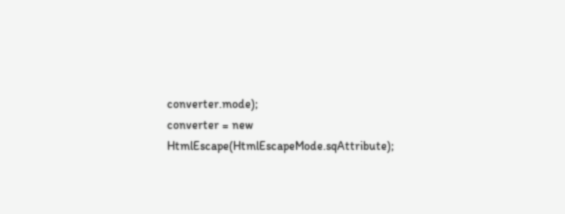converter.mode);
converter = new HtmlEscape(HtmlEscapeMode.sqAttribute);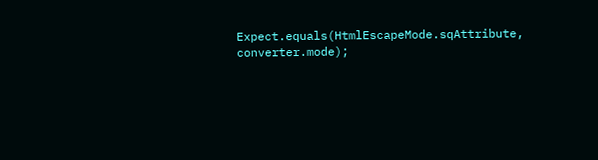Expect.equals(HtmlEscapeMode.sqAttribute, converter.mode);